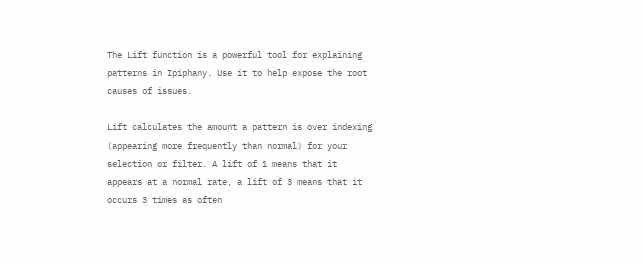The Lift function is a powerful tool for explaining patterns in Ipiphany. Use it to help expose the root causes of issues.

Lift calculates the amount a pattern is over indexing (appearing more frequently than normal) for your selection or filter. A lift of 1 means that it appears at a normal rate, a lift of 3 means that it occurs 3 times as often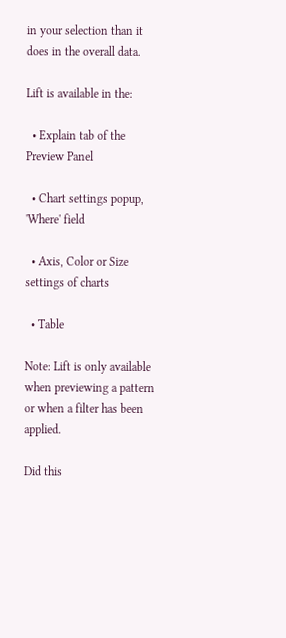in your selection than it does in the overall data.

Lift is available in the:

  • Explain tab of the Preview Panel

  • Chart settings popup, 'Where' field

  • Axis, Color or Size settings of charts

  • Table

Note: Lift is only available when previewing a pattern or when a filter has been applied.

Did this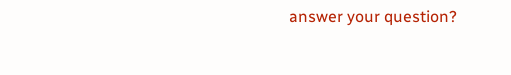answer your question?